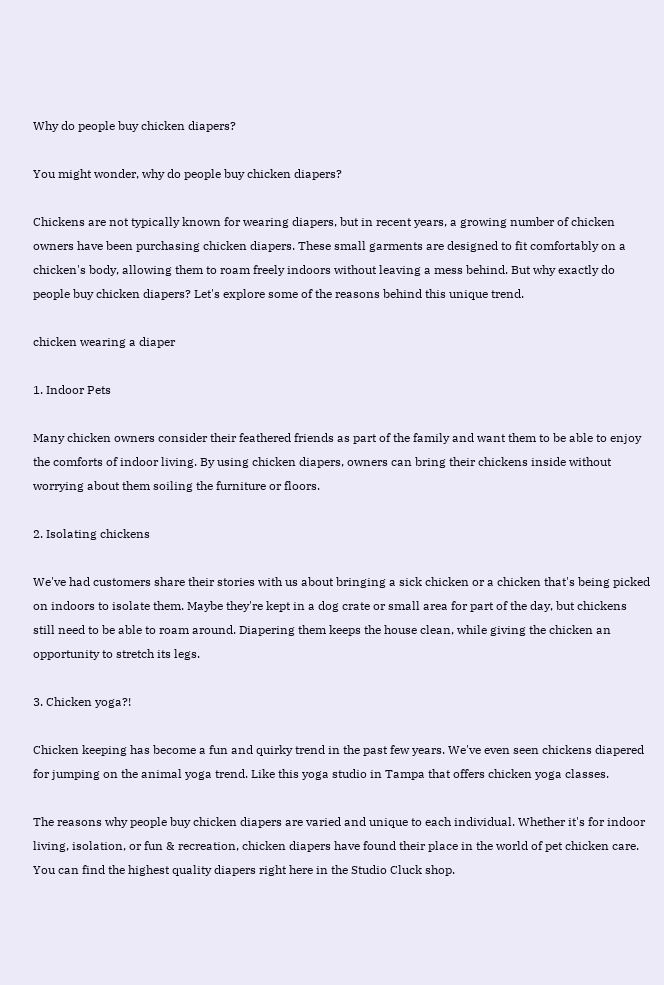Why do people buy chicken diapers?

You might wonder, why do people buy chicken diapers?

Chickens are not typically known for wearing diapers, but in recent years, a growing number of chicken owners have been purchasing chicken diapers. These small garments are designed to fit comfortably on a chicken's body, allowing them to roam freely indoors without leaving a mess behind. But why exactly do people buy chicken diapers? Let's explore some of the reasons behind this unique trend.

chicken wearing a diaper

1. Indoor Pets

Many chicken owners consider their feathered friends as part of the family and want them to be able to enjoy the comforts of indoor living. By using chicken diapers, owners can bring their chickens inside without worrying about them soiling the furniture or floors.

2. Isolating chickens

We've had customers share their stories with us about bringing a sick chicken or a chicken that's being picked on indoors to isolate them. Maybe they're kept in a dog crate or small area for part of the day, but chickens still need to be able to roam around. Diapering them keeps the house clean, while giving the chicken an opportunity to stretch its legs.

3. Chicken yoga?!

Chicken keeping has become a fun and quirky trend in the past few years. We've even seen chickens diapered for jumping on the animal yoga trend. Like this yoga studio in Tampa that offers chicken yoga classes.

The reasons why people buy chicken diapers are varied and unique to each individual. Whether it's for indoor living, isolation, or fun & recreation, chicken diapers have found their place in the world of pet chicken care. You can find the highest quality diapers right here in the Studio Cluck shop.